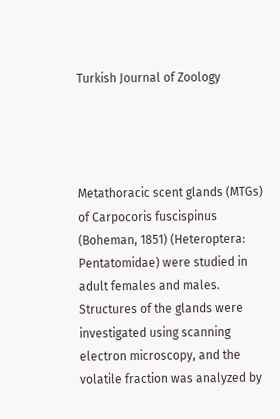Turkish Journal of Zoology




Metathoracic scent glands (MTGs) of Carpocoris fuscispinus (Boheman, 1851) (Heteroptera: Pentatomidae) were studied in adult females and males. Structures of the glands were investigated using scanning electron microscopy, and the volatile fraction was analyzed by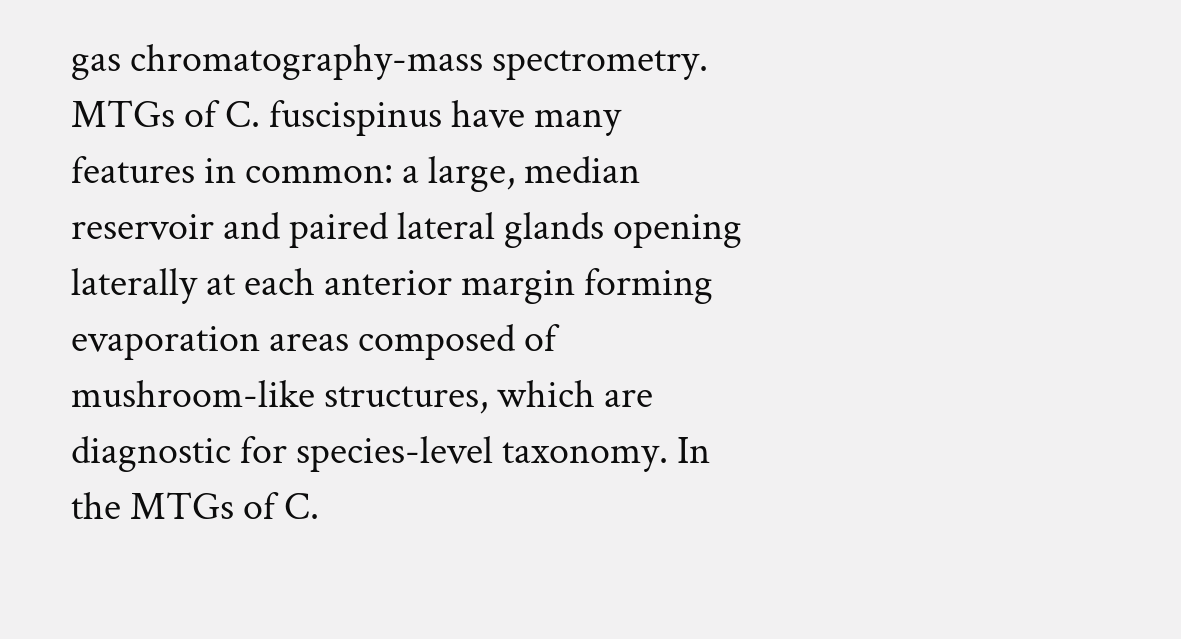gas chromatography-mass spectrometry. MTGs of C. fuscispinus have many features in common: a large, median reservoir and paired lateral glands opening laterally at each anterior margin forming evaporation areas composed of mushroom-like structures, which are diagnostic for species-level taxonomy. In the MTGs of C.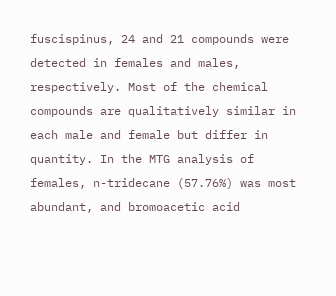fuscispinus, 24 and 21 compounds were detected in females and males, respectively. Most of the chemical compounds are qualitatively similar in each male and female but differ in quantity. In the MTG analysis of females, n-tridecane (57.76%) was most abundant, and bromoacetic acid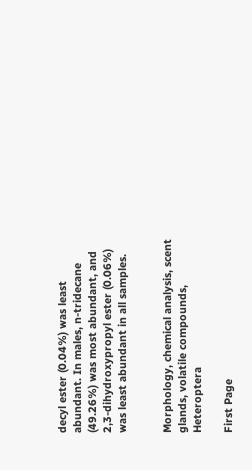decyl ester (0.04%) was least abundant. In males, n-tridecane (49.26%) was most abundant, and 2,3-dihydroxypropyl ester (0.06%) was least abundant in all samples.


Morphology, chemical analysis, scent glands, volatile compounds, Heteroptera

First Page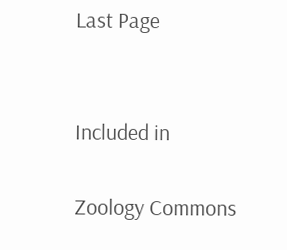Last Page


Included in

Zoology Commons